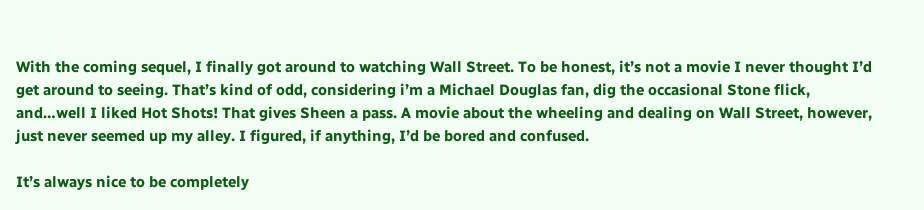With the coming sequel, I finally got around to watching Wall Street. To be honest, it’s not a movie I never thought I’d get around to seeing. That’s kind of odd, considering i’m a Michael Douglas fan, dig the occasional Stone flick, and…well I liked Hot Shots! That gives Sheen a pass. A movie about the wheeling and dealing on Wall Street, however, just never seemed up my alley. I figured, if anything, I’d be bored and confused.

It’s always nice to be completely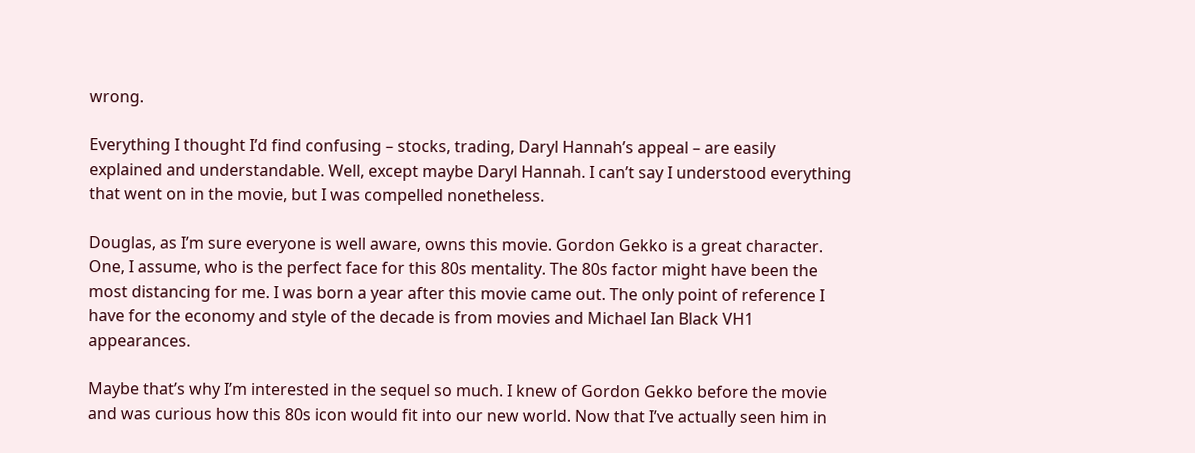wrong.

Everything I thought I’d find confusing – stocks, trading, Daryl Hannah’s appeal – are easily explained and understandable. Well, except maybe Daryl Hannah. I can’t say I understood everything that went on in the movie, but I was compelled nonetheless.

Douglas, as I’m sure everyone is well aware, owns this movie. Gordon Gekko is a great character. One, I assume, who is the perfect face for this 80s mentality. The 80s factor might have been the most distancing for me. I was born a year after this movie came out. The only point of reference I have for the economy and style of the decade is from movies and Michael Ian Black VH1 appearances.

Maybe that’s why I’m interested in the sequel so much. I knew of Gordon Gekko before the movie and was curious how this 80s icon would fit into our new world. Now that I’ve actually seen him in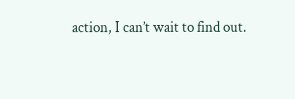action, I can’t wait to find out.